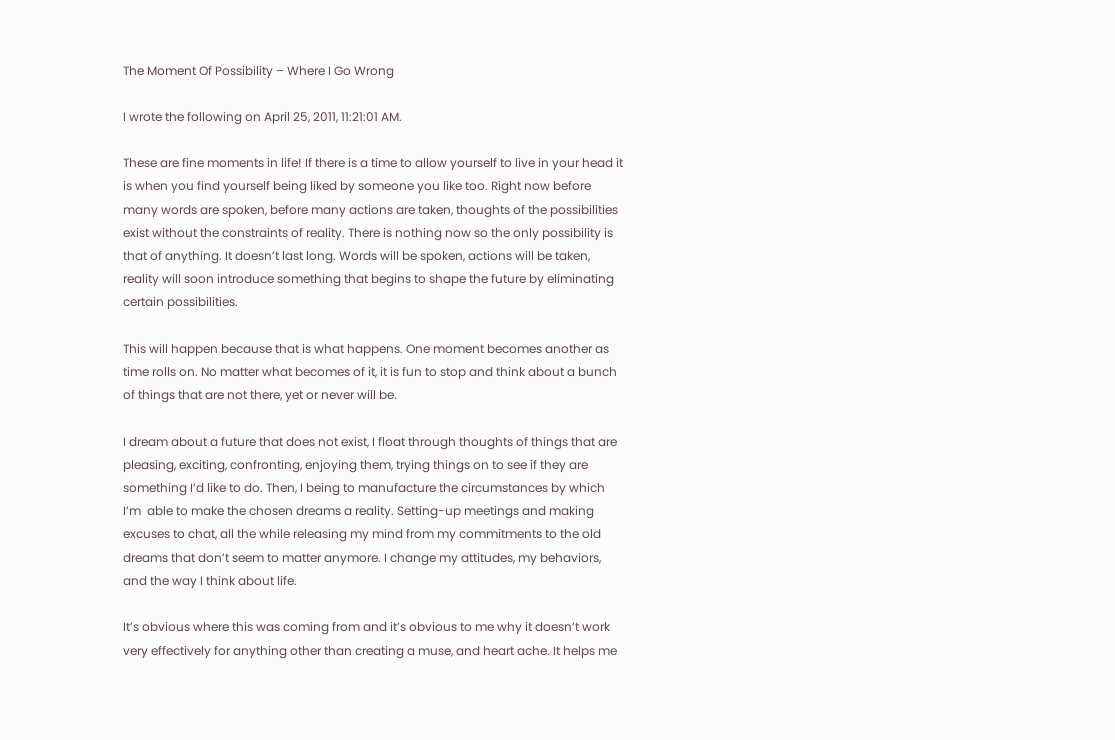The Moment Of Possibility – Where I Go Wrong

I wrote the following on April 25, 2011, 11:21:01 AM.

These are fine moments in life! If there is a time to allow yourself to live in your head it is when you find yourself being liked by someone you like too. Right now before many words are spoken, before many actions are taken, thoughts of the possibilities exist without the constraints of reality. There is nothing now so the only possibility is that of anything. It doesn’t last long. Words will be spoken, actions will be taken, reality will soon introduce something that begins to shape the future by eliminating certain possibilities.

This will happen because that is what happens. One moment becomes another as time rolls on. No matter what becomes of it, it is fun to stop and think about a bunch of things that are not there, yet or never will be.

I dream about a future that does not exist, I float through thoughts of things that are pleasing, exciting, confronting, enjoying them, trying things on to see if they are something I’d like to do. Then, I being to manufacture the circumstances by which I’m  able to make the chosen dreams a reality. Setting-up meetings and making excuses to chat, all the while releasing my mind from my commitments to the old dreams that don’t seem to matter anymore. I change my attitudes, my behaviors, and the way I think about life.

It’s obvious where this was coming from and it’s obvious to me why it doesn’t work very effectively for anything other than creating a muse, and heart ache. It helps me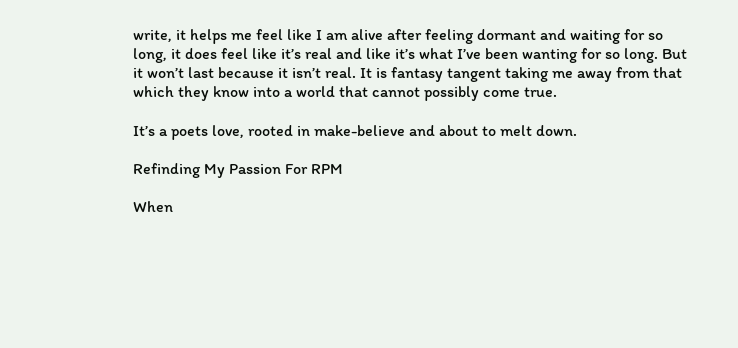write, it helps me feel like I am alive after feeling dormant and waiting for so long, it does feel like it’s real and like it’s what I’ve been wanting for so long. But it won’t last because it isn’t real. It is fantasy tangent taking me away from that which they know into a world that cannot possibly come true.

It’s a poets love, rooted in make-believe and about to melt down.

Refinding My Passion For RPM

When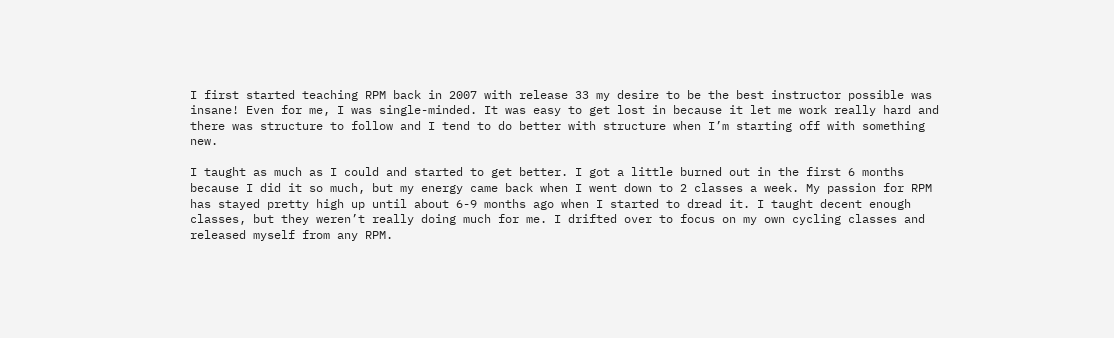I first started teaching RPM back in 2007 with release 33 my desire to be the best instructor possible was insane! Even for me, I was single-minded. It was easy to get lost in because it let me work really hard and there was structure to follow and I tend to do better with structure when I’m starting off with something new.

I taught as much as I could and started to get better. I got a little burned out in the first 6 months because I did it so much, but my energy came back when I went down to 2 classes a week. My passion for RPM has stayed pretty high up until about 6-9 months ago when I started to dread it. I taught decent enough classes, but they weren’t really doing much for me. I drifted over to focus on my own cycling classes and released myself from any RPM.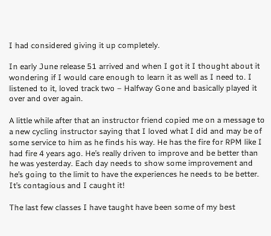I had considered giving it up completely.

In early June release 51 arrived and when I got it I thought about it wondering if I would care enough to learn it as well as I need to. I listened to it, loved track two – Halfway Gone and basically played it over and over again.

A little while after that an instructor friend copied me on a message to a new cycling instructor saying that I loved what I did and may be of some service to him as he finds his way. He has the fire for RPM like I had fire 4 years ago. He’s really driven to improve and be better than he was yesterday. Each day needs to show some improvement and he’s going to the limit to have the experiences he needs to be better. It’s contagious and I caught it!

The last few classes I have taught have been some of my best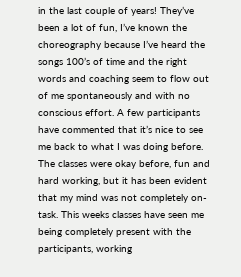in the last couple of years! They’ve been a lot of fun, I’ve known the choreography because I’ve heard the songs 100’s of time and the right words and coaching seem to flow out of me spontaneously and with no conscious effort. A few participants have commented that it’s nice to see me back to what I was doing before. The classes were okay before, fun and hard working, but it has been evident that my mind was not completely on-task. This weeks classes have seen me being completely present with the participants, working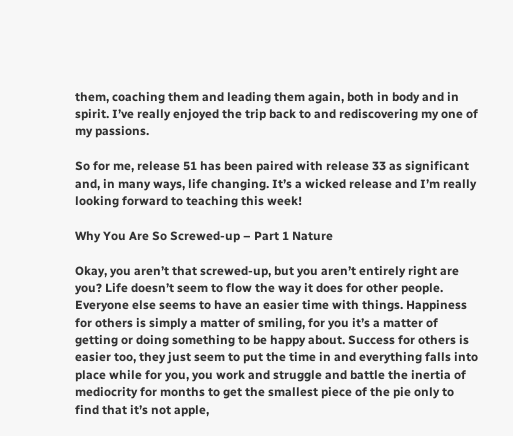them, coaching them and leading them again, both in body and in spirit. I’ve really enjoyed the trip back to and rediscovering my one of my passions.

So for me, release 51 has been paired with release 33 as significant and, in many ways, life changing. It’s a wicked release and I’m really looking forward to teaching this week!

Why You Are So Screwed-up – Part 1 Nature

Okay, you aren’t that screwed-up, but you aren’t entirely right are you? Life doesn’t seem to flow the way it does for other people. Everyone else seems to have an easier time with things. Happiness for others is simply a matter of smiling, for you it’s a matter of getting or doing something to be happy about. Success for others is easier too, they just seem to put the time in and everything falls into place while for you, you work and struggle and battle the inertia of mediocrity for months to get the smallest piece of the pie only to find that it’s not apple,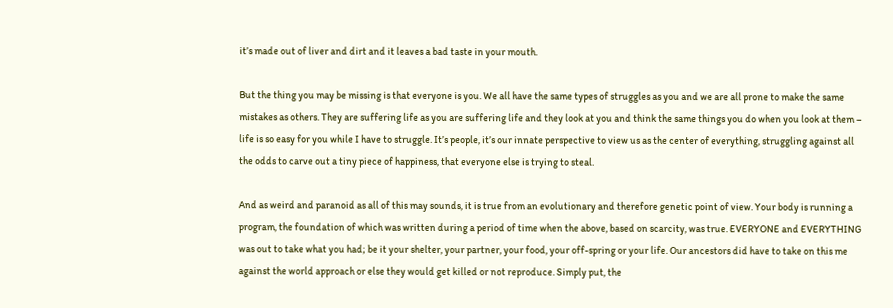it’s made out of liver and dirt and it leaves a bad taste in your mouth.

But the thing you may be missing is that everyone is you. We all have the same types of struggles as you and we are all prone to make the same mistakes as others. They are suffering life as you are suffering life and they look at you and think the same things you do when you look at them – life is so easy for you while I have to struggle. It’s people, it’s our innate perspective to view us as the center of everything, struggling against all the odds to carve out a tiny piece of happiness, that everyone else is trying to steal.

And as weird and paranoid as all of this may sounds, it is true from an evolutionary and therefore genetic point of view. Your body is running a program, the foundation of which was written during a period of time when the above, based on scarcity, was true. EVERYONE and EVERYTHING was out to take what you had; be it your shelter, your partner, your food, your off-spring or your life. Our ancestors did have to take on this me against the world approach or else they would get killed or not reproduce. Simply put, the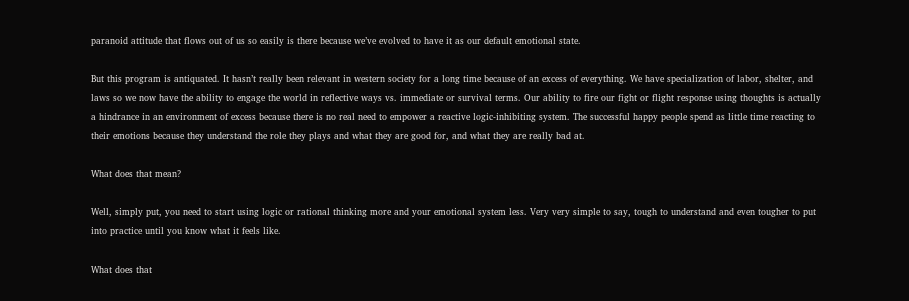paranoid attitude that flows out of us so easily is there because we’ve evolved to have it as our default emotional state.

But this program is antiquated. It hasn’t really been relevant in western society for a long time because of an excess of everything. We have specialization of labor, shelter, and laws so we now have the ability to engage the world in reflective ways vs. immediate or survival terms. Our ability to fire our fight or flight response using thoughts is actually a hindrance in an environment of excess because there is no real need to empower a reactive logic-inhibiting system. The successful happy people spend as little time reacting to their emotions because they understand the role they plays and what they are good for, and what they are really bad at.

What does that mean?

Well, simply put, you need to start using logic or rational thinking more and your emotional system less. Very very simple to say, tough to understand and even tougher to put into practice until you know what it feels like.

What does that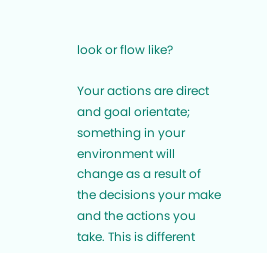look or flow like?

Your actions are direct and goal orientate; something in your environment will change as a result of the decisions your make and the actions you take. This is different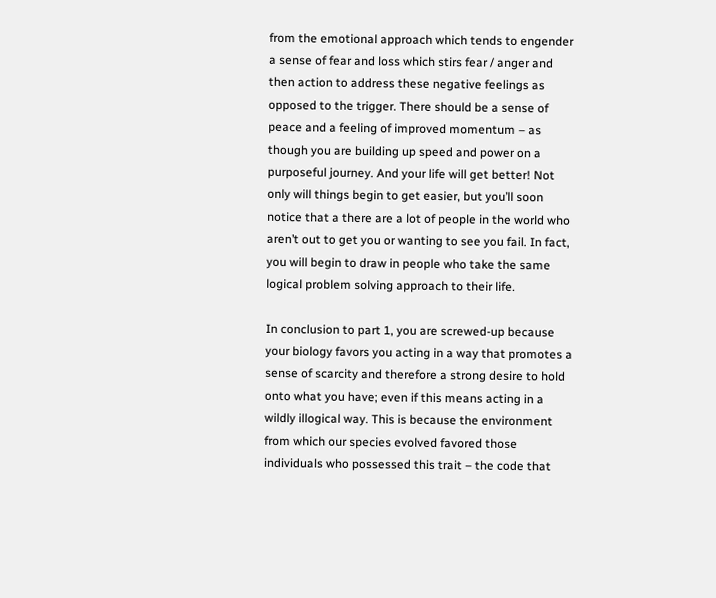from the emotional approach which tends to engender a sense of fear and loss which stirs fear / anger and then action to address these negative feelings as opposed to the trigger. There should be a sense of peace and a feeling of improved momentum – as though you are building up speed and power on a purposeful journey. And your life will get better! Not only will things begin to get easier, but you’ll soon notice that a there are a lot of people in the world who aren’t out to get you or wanting to see you fail. In fact, you will begin to draw in people who take the same logical problem solving approach to their life.

In conclusion to part 1, you are screwed-up because your biology favors you acting in a way that promotes a sense of scarcity and therefore a strong desire to hold onto what you have; even if this means acting in a wildly illogical way. This is because the environment from which our species evolved favored those individuals who possessed this trait – the code that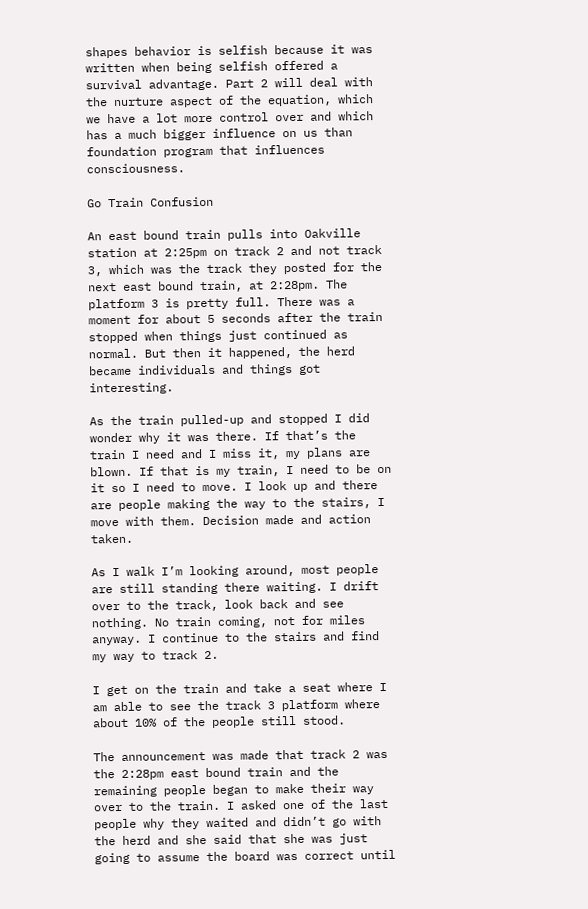shapes behavior is selfish because it was written when being selfish offered a survival advantage. Part 2 will deal with the nurture aspect of the equation, which we have a lot more control over and which has a much bigger influence on us than foundation program that influences consciousness.

Go Train Confusion

An east bound train pulls into Oakville station at 2:25pm on track 2 and not track 3, which was the track they posted for the next east bound train, at 2:28pm. The platform 3 is pretty full. There was a moment for about 5 seconds after the train stopped when things just continued as normal. But then it happened, the herd became individuals and things got interesting.

As the train pulled-up and stopped I did wonder why it was there. If that’s the train I need and I miss it, my plans are blown. If that is my train, I need to be on it so I need to move. I look up and there are people making the way to the stairs, I move with them. Decision made and action taken.

As I walk I’m looking around, most people are still standing there waiting. I drift over to the track, look back and see nothing. No train coming, not for miles anyway. I continue to the stairs and find my way to track 2.

I get on the train and take a seat where I am able to see the track 3 platform where about 10% of the people still stood.

The announcement was made that track 2 was the 2:28pm east bound train and the remaining people began to make their way over to the train. I asked one of the last people why they waited and didn’t go with the herd and she said that she was just going to assume the board was correct until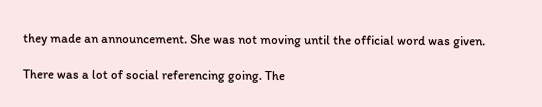they made an announcement. She was not moving until the official word was given.

There was a lot of social referencing going. The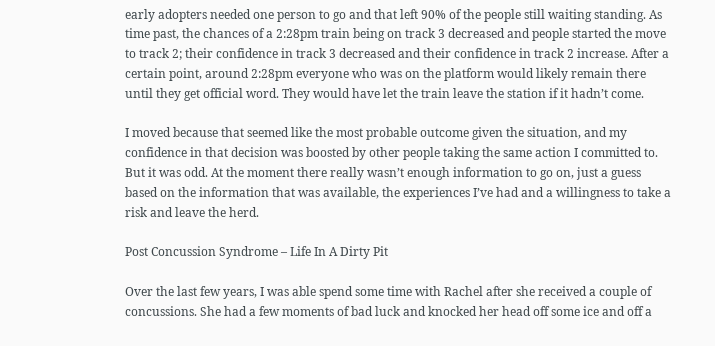early adopters needed one person to go and that left 90% of the people still waiting standing. As time past, the chances of a 2:28pm train being on track 3 decreased and people started the move to track 2; their confidence in track 3 decreased and their confidence in track 2 increase. After a certain point, around 2:28pm everyone who was on the platform would likely remain there until they get official word. They would have let the train leave the station if it hadn’t come.

I moved because that seemed like the most probable outcome given the situation, and my confidence in that decision was boosted by other people taking the same action I committed to. But it was odd. At the moment there really wasn’t enough information to go on, just a guess based on the information that was available, the experiences I’ve had and a willingness to take a risk and leave the herd.

Post Concussion Syndrome – Life In A Dirty Pit

Over the last few years, I was able spend some time with Rachel after she received a couple of concussions. She had a few moments of bad luck and knocked her head off some ice and off a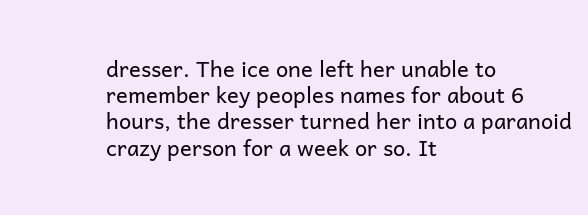dresser. The ice one left her unable to remember key peoples names for about 6 hours, the dresser turned her into a paranoid crazy person for a week or so. It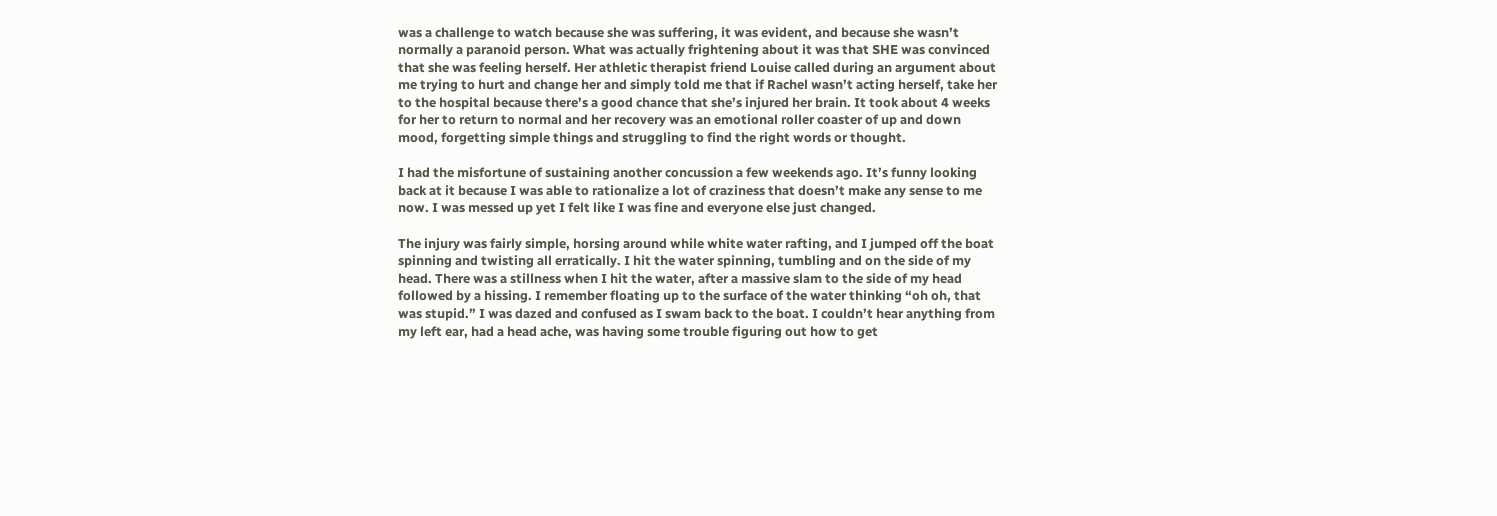was a challenge to watch because she was suffering, it was evident, and because she wasn’t normally a paranoid person. What was actually frightening about it was that SHE was convinced that she was feeling herself. Her athletic therapist friend Louise called during an argument about me trying to hurt and change her and simply told me that if Rachel wasn’t acting herself, take her to the hospital because there’s a good chance that she’s injured her brain. It took about 4 weeks for her to return to normal and her recovery was an emotional roller coaster of up and down mood, forgetting simple things and struggling to find the right words or thought.

I had the misfortune of sustaining another concussion a few weekends ago. It’s funny looking back at it because I was able to rationalize a lot of craziness that doesn’t make any sense to me now. I was messed up yet I felt like I was fine and everyone else just changed.

The injury was fairly simple, horsing around while white water rafting, and I jumped off the boat spinning and twisting all erratically. I hit the water spinning, tumbling and on the side of my head. There was a stillness when I hit the water, after a massive slam to the side of my head followed by a hissing. I remember floating up to the surface of the water thinking “oh oh, that was stupid.” I was dazed and confused as I swam back to the boat. I couldn’t hear anything from my left ear, had a head ache, was having some trouble figuring out how to get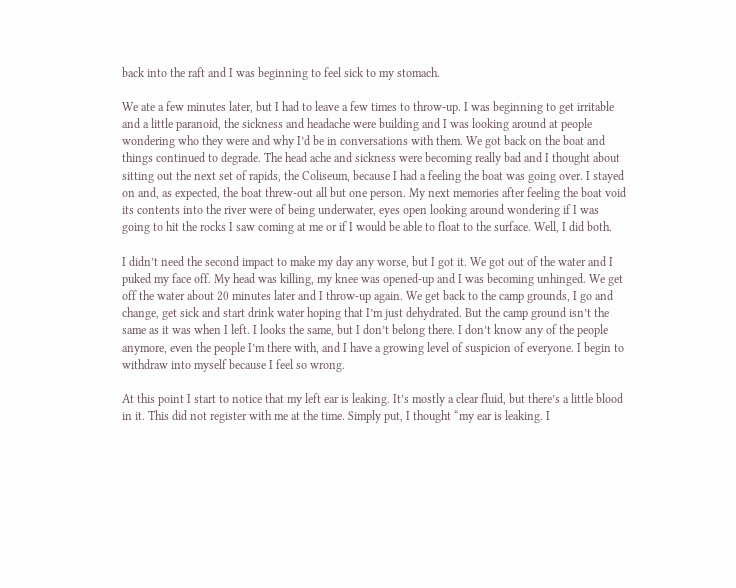back into the raft and I was beginning to feel sick to my stomach.

We ate a few minutes later, but I had to leave a few times to throw-up. I was beginning to get irritable and a little paranoid, the sickness and headache were building and I was looking around at people wondering who they were and why I’d be in conversations with them. We got back on the boat and things continued to degrade. The head ache and sickness were becoming really bad and I thought about sitting out the next set of rapids, the Coliseum, because I had a feeling the boat was going over. I stayed on and, as expected, the boat threw-out all but one person. My next memories after feeling the boat void its contents into the river were of being underwater, eyes open looking around wondering if I was going to hit the rocks I saw coming at me or if I would be able to float to the surface. Well, I did both.

I didn’t need the second impact to make my day any worse, but I got it. We got out of the water and I puked my face off. My head was killing, my knee was opened-up and I was becoming unhinged. We get off the water about 20 minutes later and I throw-up again. We get back to the camp grounds, I go and change, get sick and start drink water hoping that I’m just dehydrated. But the camp ground isn’t the same as it was when I left. I looks the same, but I don’t belong there. I don’t know any of the people anymore, even the people I’m there with, and I have a growing level of suspicion of everyone. I begin to withdraw into myself because I feel so wrong.

At this point I start to notice that my left ear is leaking. It’s mostly a clear fluid, but there’s a little blood in it. This did not register with me at the time. Simply put, I thought “my ear is leaking. I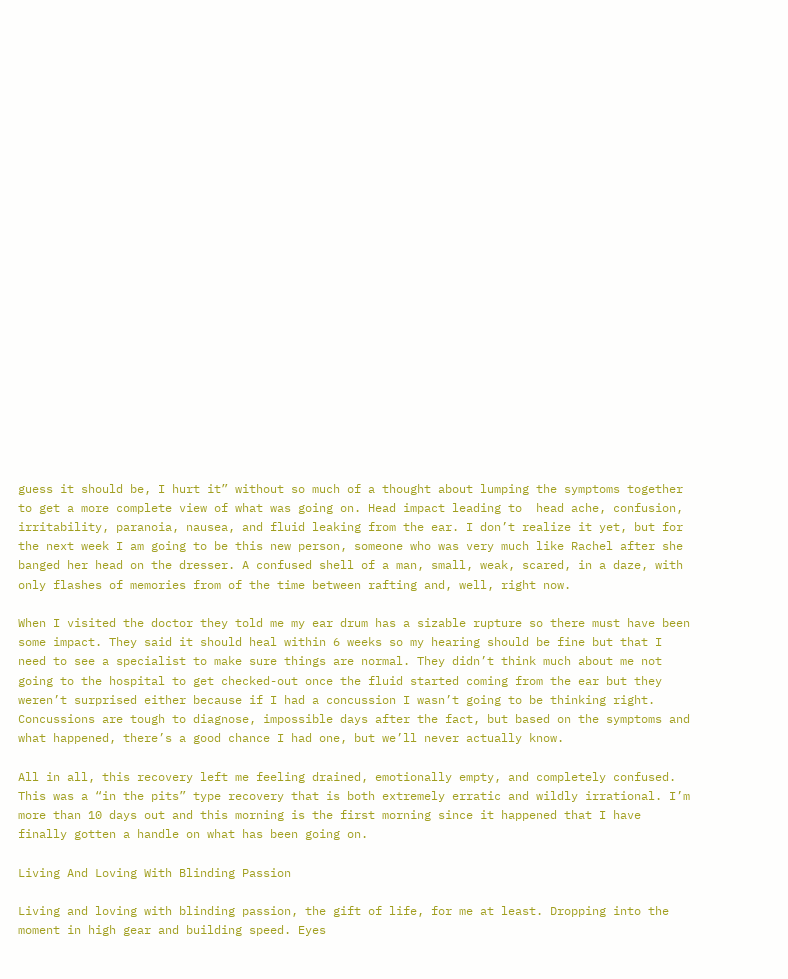guess it should be, I hurt it” without so much of a thought about lumping the symptoms together to get a more complete view of what was going on. Head impact leading to  head ache, confusion, irritability, paranoia, nausea, and fluid leaking from the ear. I don’t realize it yet, but for the next week I am going to be this new person, someone who was very much like Rachel after she banged her head on the dresser. A confused shell of a man, small, weak, scared, in a daze, with only flashes of memories from of the time between rafting and, well, right now.

When I visited the doctor they told me my ear drum has a sizable rupture so there must have been some impact. They said it should heal within 6 weeks so my hearing should be fine but that I need to see a specialist to make sure things are normal. They didn’t think much about me not going to the hospital to get checked-out once the fluid started coming from the ear but they weren’t surprised either because if I had a concussion I wasn’t going to be thinking right. Concussions are tough to diagnose, impossible days after the fact, but based on the symptoms and what happened, there’s a good chance I had one, but we’ll never actually know.

All in all, this recovery left me feeling drained, emotionally empty, and completely confused. This was a “in the pits” type recovery that is both extremely erratic and wildly irrational. I’m more than 10 days out and this morning is the first morning since it happened that I have finally gotten a handle on what has been going on.

Living And Loving With Blinding Passion

Living and loving with blinding passion, the gift of life, for me at least. Dropping into the moment in high gear and building speed. Eyes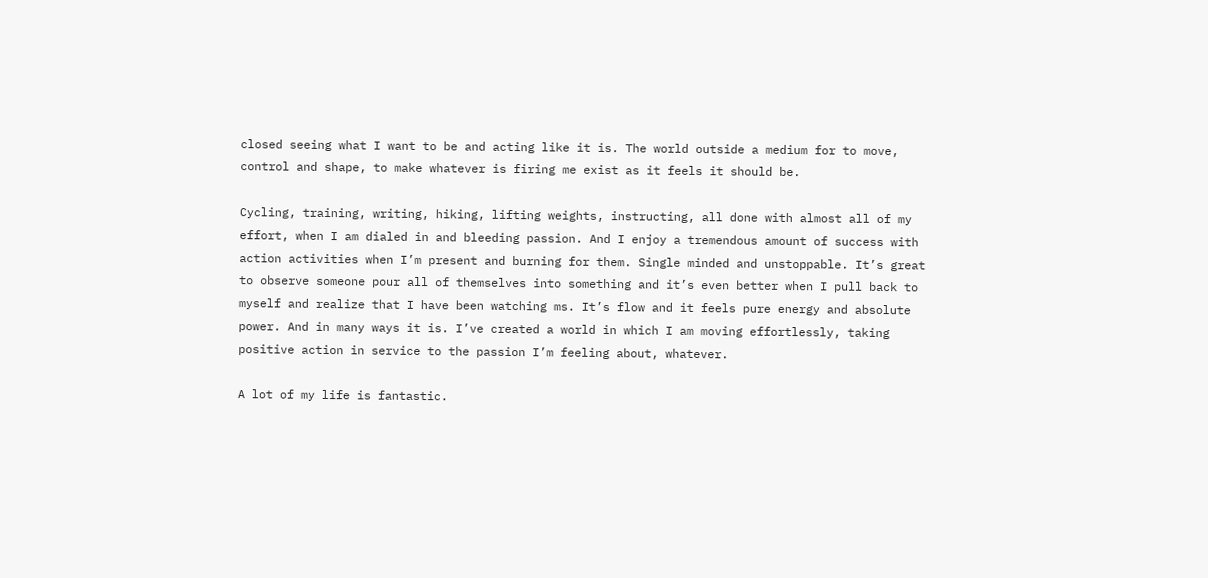closed seeing what I want to be and acting like it is. The world outside a medium for to move, control and shape, to make whatever is firing me exist as it feels it should be.

Cycling, training, writing, hiking, lifting weights, instructing, all done with almost all of my effort, when I am dialed in and bleeding passion. And I enjoy a tremendous amount of success with action activities when I’m present and burning for them. Single minded and unstoppable. It’s great to observe someone pour all of themselves into something and it’s even better when I pull back to myself and realize that I have been watching ms. It’s flow and it feels pure energy and absolute power. And in many ways it is. I’ve created a world in which I am moving effortlessly, taking positive action in service to the passion I’m feeling about, whatever.

A lot of my life is fantastic.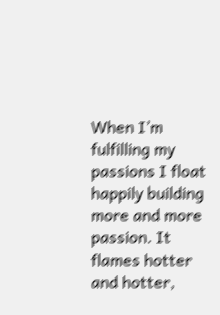When I’m fulfilling my passions I float happily building more and more passion. It flames hotter and hotter,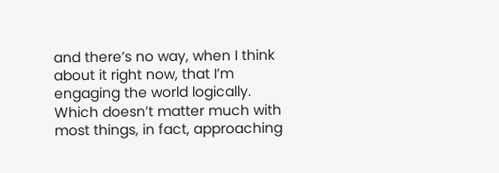and there’s no way, when I think about it right now, that I’m engaging the world logically. Which doesn’t matter much with most things, in fact, approaching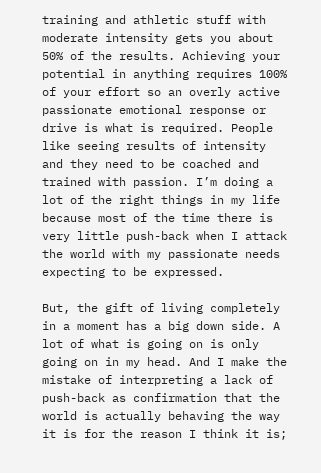training and athletic stuff with moderate intensity gets you about 50% of the results. Achieving your potential in anything requires 100% of your effort so an overly active passionate emotional response or drive is what is required. People like seeing results of intensity and they need to be coached and trained with passion. I’m doing a lot of the right things in my life because most of the time there is very little push-back when I attack the world with my passionate needs expecting to be expressed.

But, the gift of living completely in a moment has a big down side. A lot of what is going on is only going on in my head. And I make the mistake of interpreting a lack of push-back as confirmation that the world is actually behaving the way it is for the reason I think it is;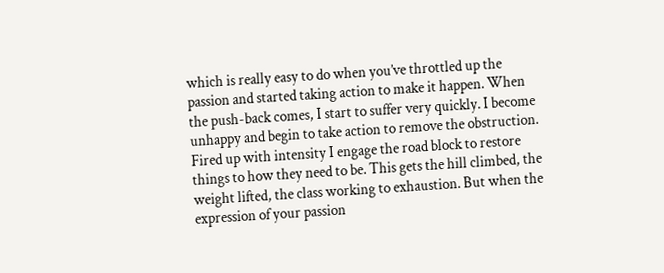which is really easy to do when you’ve throttled up the passion and started taking action to make it happen. When the push-back comes, I start to suffer very quickly. I become unhappy and begin to take action to remove the obstruction. Fired up with intensity I engage the road block to restore things to how they need to be. This gets the hill climbed, the weight lifted, the class working to exhaustion. But when the expression of your passion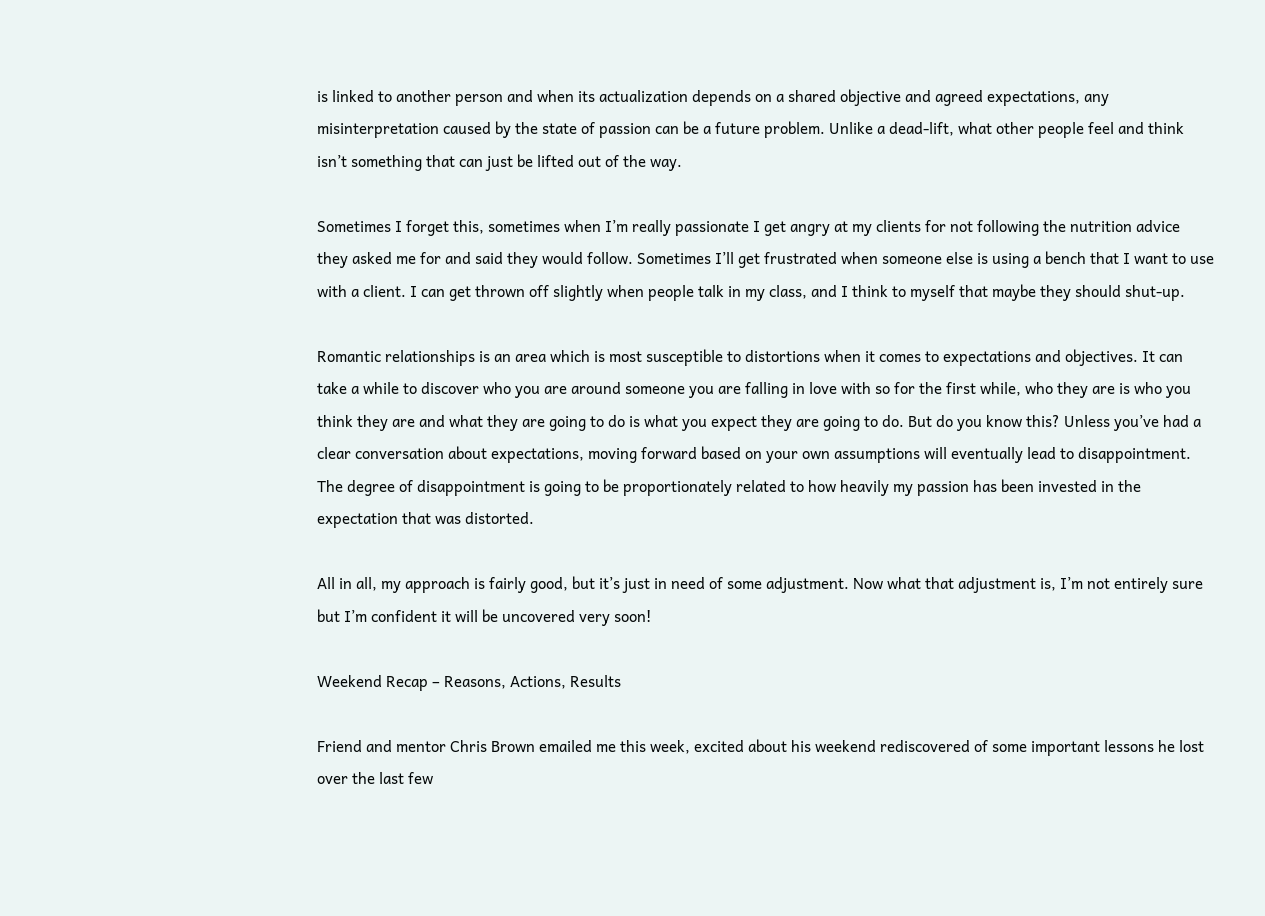is linked to another person and when its actualization depends on a shared objective and agreed expectations, any misinterpretation caused by the state of passion can be a future problem. Unlike a dead-lift, what other people feel and think isn’t something that can just be lifted out of the way.

Sometimes I forget this, sometimes when I’m really passionate I get angry at my clients for not following the nutrition advice they asked me for and said they would follow. Sometimes I’ll get frustrated when someone else is using a bench that I want to use with a client. I can get thrown off slightly when people talk in my class, and I think to myself that maybe they should shut-up.

Romantic relationships is an area which is most susceptible to distortions when it comes to expectations and objectives. It can take a while to discover who you are around someone you are falling in love with so for the first while, who they are is who you think they are and what they are going to do is what you expect they are going to do. But do you know this? Unless you’ve had a clear conversation about expectations, moving forward based on your own assumptions will eventually lead to disappointment. The degree of disappointment is going to be proportionately related to how heavily my passion has been invested in the expectation that was distorted.

All in all, my approach is fairly good, but it’s just in need of some adjustment. Now what that adjustment is, I’m not entirely sure but I’m confident it will be uncovered very soon!

Weekend Recap – Reasons, Actions, Results

Friend and mentor Chris Brown emailed me this week, excited about his weekend rediscovered of some important lessons he lost over the last few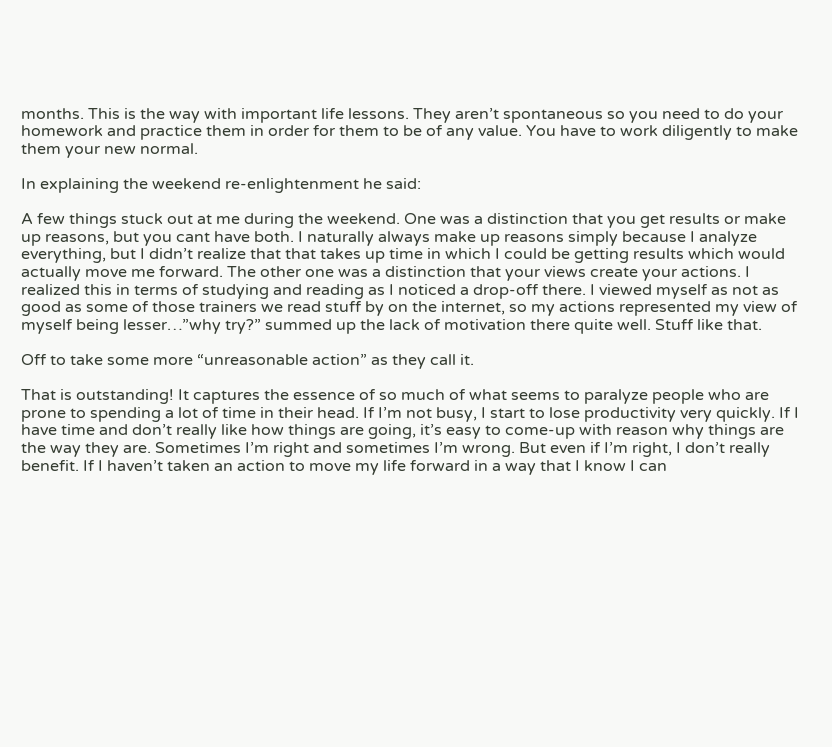months. This is the way with important life lessons. They aren’t spontaneous so you need to do your homework and practice them in order for them to be of any value. You have to work diligently to make them your new normal.

In explaining the weekend re-enlightenment he said:

A few things stuck out at me during the weekend. One was a distinction that you get results or make up reasons, but you cant have both. I naturally always make up reasons simply because I analyze everything, but I didn’t realize that that takes up time in which I could be getting results which would actually move me forward. The other one was a distinction that your views create your actions. I realized this in terms of studying and reading as I noticed a drop-off there. I viewed myself as not as good as some of those trainers we read stuff by on the internet, so my actions represented my view of myself being lesser…”why try?” summed up the lack of motivation there quite well. Stuff like that.

Off to take some more “unreasonable action” as they call it.

That is outstanding! It captures the essence of so much of what seems to paralyze people who are prone to spending a lot of time in their head. If I’m not busy, I start to lose productivity very quickly. If I have time and don’t really like how things are going, it’s easy to come-up with reason why things are the way they are. Sometimes I’m right and sometimes I’m wrong. But even if I’m right, I don’t really benefit. If I haven’t taken an action to move my life forward in a way that I know I can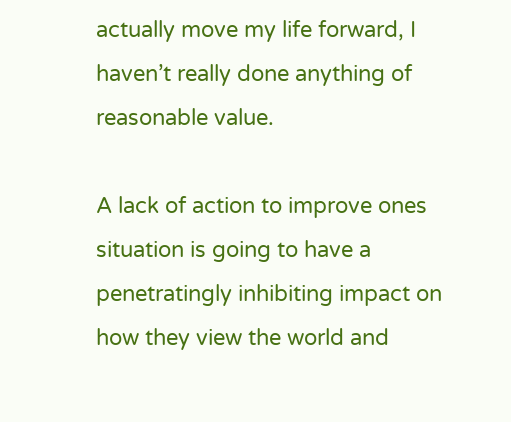actually move my life forward, I haven’t really done anything of reasonable value.

A lack of action to improve ones situation is going to have a penetratingly inhibiting impact on how they view the world and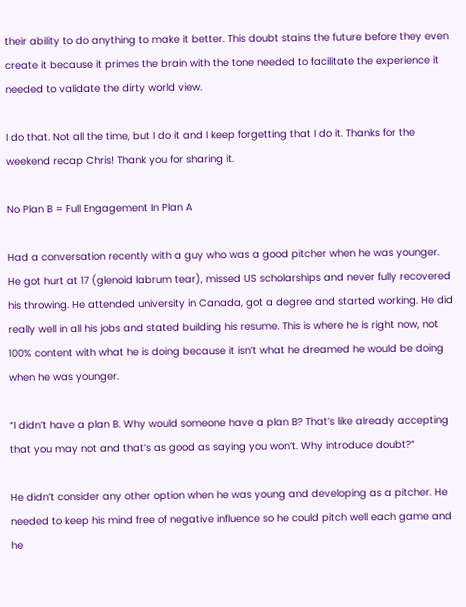their ability to do anything to make it better. This doubt stains the future before they even create it because it primes the brain with the tone needed to facilitate the experience it needed to validate the dirty world view.

I do that. Not all the time, but I do it and I keep forgetting that I do it. Thanks for the weekend recap Chris! Thank you for sharing it.

No Plan B = Full Engagement In Plan A

Had a conversation recently with a guy who was a good pitcher when he was younger. He got hurt at 17 (glenoid labrum tear), missed US scholarships and never fully recovered his throwing. He attended university in Canada, got a degree and started working. He did really well in all his jobs and stated building his resume. This is where he is right now, not 100% content with what he is doing because it isn’t what he dreamed he would be doing when he was younger.

“I didn’t have a plan B. Why would someone have a plan B? That’s like already accepting that you may not and that’s as good as saying you won’t. Why introduce doubt?”

He didn’t consider any other option when he was young and developing as a pitcher. He needed to keep his mind free of negative influence so he could pitch well each game and he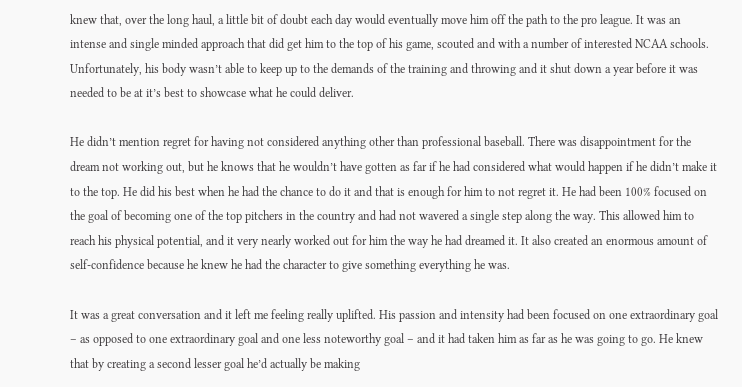knew that, over the long haul, a little bit of doubt each day would eventually move him off the path to the pro league. It was an intense and single minded approach that did get him to the top of his game, scouted and with a number of interested NCAA schools. Unfortunately, his body wasn’t able to keep up to the demands of the training and throwing and it shut down a year before it was needed to be at it’s best to showcase what he could deliver.

He didn’t mention regret for having not considered anything other than professional baseball. There was disappointment for the dream not working out, but he knows that he wouldn’t have gotten as far if he had considered what would happen if he didn’t make it to the top. He did his best when he had the chance to do it and that is enough for him to not regret it. He had been 100% focused on the goal of becoming one of the top pitchers in the country and had not wavered a single step along the way. This allowed him to reach his physical potential, and it very nearly worked out for him the way he had dreamed it. It also created an enormous amount of self-confidence because he knew he had the character to give something everything he was.

It was a great conversation and it left me feeling really uplifted. His passion and intensity had been focused on one extraordinary goal – as opposed to one extraordinary goal and one less noteworthy goal – and it had taken him as far as he was going to go. He knew that by creating a second lesser goal he’d actually be making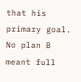that his primary goal. No plan B meant full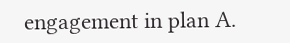engagement in plan A.